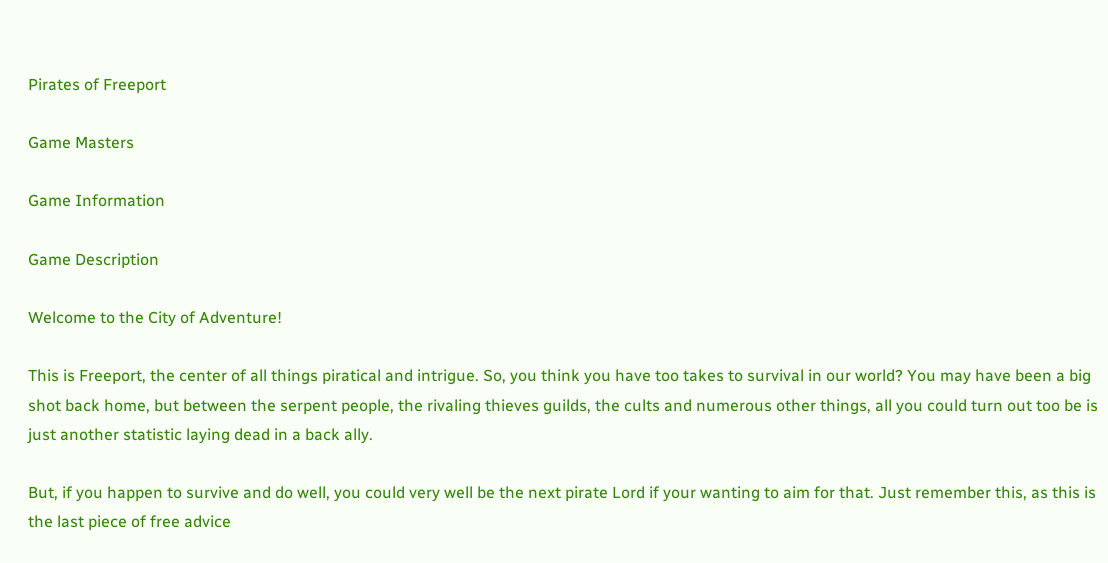Pirates of Freeport

Game Masters

Game Information

Game Description

Welcome to the City of Adventure!

This is Freeport, the center of all things piratical and intrigue. So, you think you have too takes to survival in our world? You may have been a big shot back home, but between the serpent people, the rivaling thieves guilds, the cults and numerous other things, all you could turn out too be is just another statistic laying dead in a back ally.

But, if you happen to survive and do well, you could very well be the next pirate Lord if your wanting to aim for that. Just remember this, as this is the last piece of free advice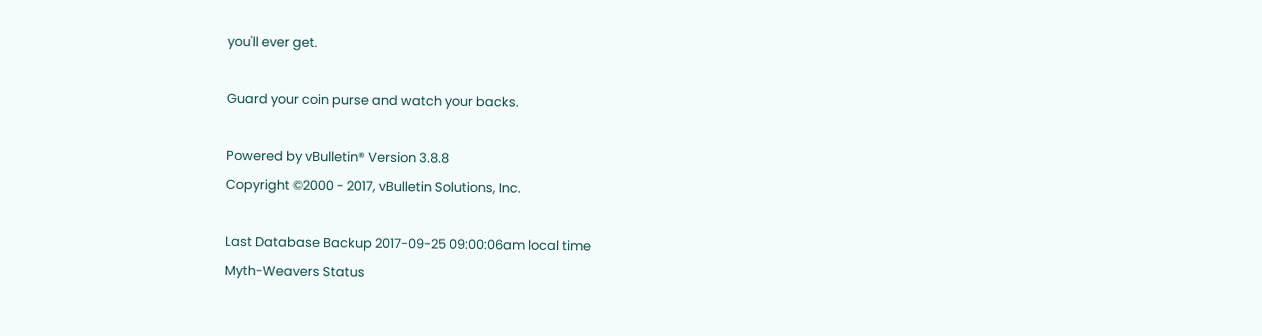you'll ever get.

Guard your coin purse and watch your backs.

Powered by vBulletin® Version 3.8.8
Copyright ©2000 - 2017, vBulletin Solutions, Inc.

Last Database Backup 2017-09-25 09:00:06am local time
Myth-Weavers Status